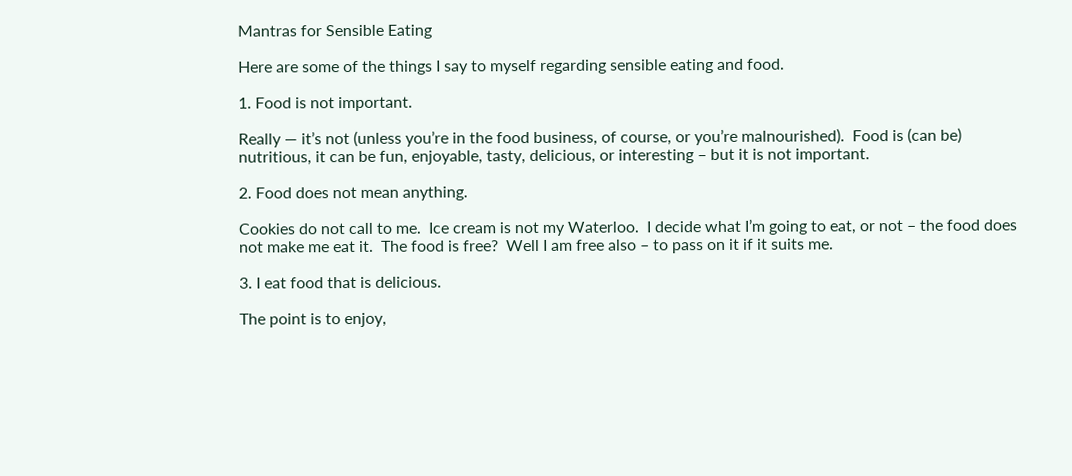Mantras for Sensible Eating

Here are some of the things I say to myself regarding sensible eating and food.

1. Food is not important.

Really — it’s not (unless you’re in the food business, of course, or you’re malnourished).  Food is (can be) nutritious, it can be fun, enjoyable, tasty, delicious, or interesting – but it is not important.

2. Food does not mean anything.

Cookies do not call to me.  Ice cream is not my Waterloo.  I decide what I’m going to eat, or not – the food does not make me eat it.  The food is free?  Well I am free also – to pass on it if it suits me.

3. I eat food that is delicious.

The point is to enjoy,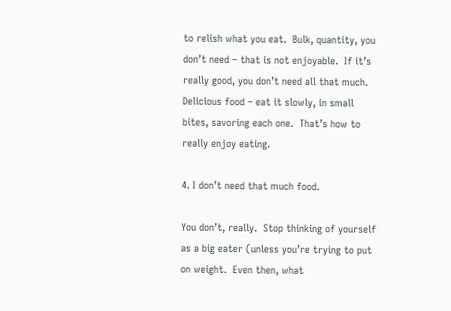to relish what you eat.  Bulk, quantity, you don’t need – that is not enjoyable.  If it’s really good, you don’t need all that much.  Delicious food – eat it slowly, in small bites, savoring each one.  That’s how to really enjoy eating.

4. I don’t need that much food.

You don’t, really.  Stop thinking of yourself as a big eater (unless you’re trying to put on weight.  Even then, what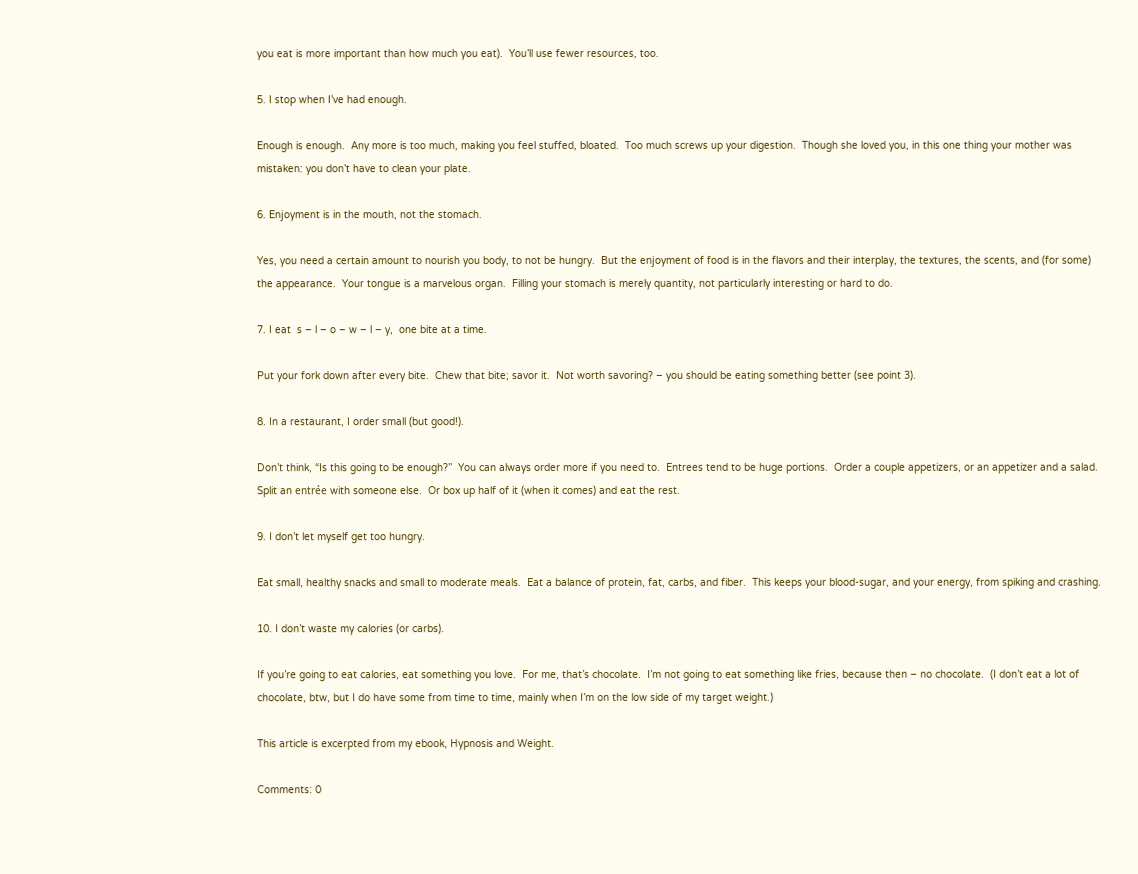you eat is more important than how much you eat).  You’ll use fewer resources, too.

5. I stop when I’ve had enough.

Enough is enough.  Any more is too much, making you feel stuffed, bloated.  Too much screws up your digestion.  Though she loved you, in this one thing your mother was mistaken: you don’t have to clean your plate.

6. Enjoyment is in the mouth, not the stomach.

Yes, you need a certain amount to nourish you body, to not be hungry.  But the enjoyment of food is in the flavors and their interplay, the textures, the scents, and (for some) the appearance.  Your tongue is a marvelous organ.  Filling your stomach is merely quantity, not particularly interesting or hard to do.

7. I eat  s – l – o – w – l – y,  one bite at a time.

Put your fork down after every bite.  Chew that bite; savor it.  Not worth savoring? – you should be eating something better (see point 3).

8. In a restaurant, I order small (but good!).

Don’t think, “Is this going to be enough?”  You can always order more if you need to.  Entrees tend to be huge portions.  Order a couple appetizers, or an appetizer and a salad.  Split an entrée with someone else.  Or box up half of it (when it comes) and eat the rest.

9. I don’t let myself get too hungry.

Eat small, healthy snacks and small to moderate meals.  Eat a balance of protein, fat, carbs, and fiber.  This keeps your blood-sugar, and your energy, from spiking and crashing.

10. I don’t waste my calories (or carbs).

If you’re going to eat calories, eat something you love.  For me, that’s chocolate.  I’m not going to eat something like fries, because then – no chocolate.  (I don’t eat a lot of chocolate, btw, but I do have some from time to time, mainly when I’m on the low side of my target weight.)

This article is excerpted from my ebook, Hypnosis and Weight.

Comments: 0